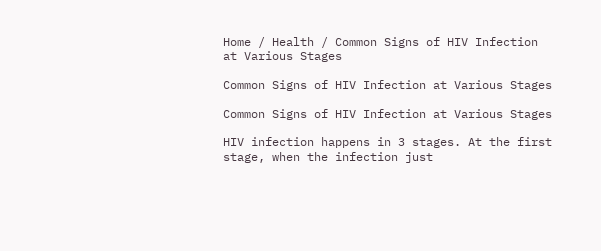Home / Health / Common Signs of HIV Infection at Various Stages

Common Signs of HIV Infection at Various Stages

Common Signs of HIV Infection at Various Stages

HIV infection happens in 3 stages. At the first stage, when the infection just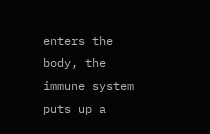enters the body, the immune system puts up a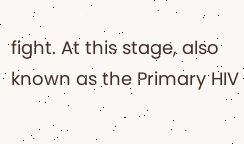fight. At this stage, also known as the Primary HIV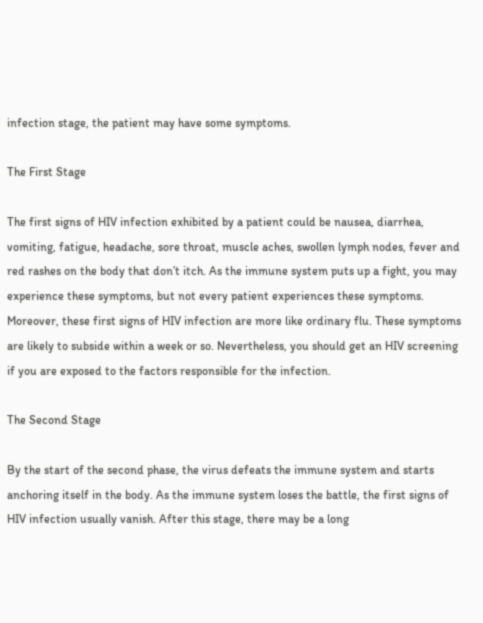infection stage, the patient may have some symptoms.

The First Stage

The first signs of HIV infection exhibited by a patient could be nausea, diarrhea, vomiting, fatigue, headache, sore throat, muscle aches, swollen lymph nodes, fever and red rashes on the body that don’t itch. As the immune system puts up a fight, you may experience these symptoms, but not every patient experiences these symptoms. Moreover, these first signs of HIV infection are more like ordinary flu. These symptoms are likely to subside within a week or so. Nevertheless, you should get an HIV screening if you are exposed to the factors responsible for the infection.

The Second Stage

By the start of the second phase, the virus defeats the immune system and starts anchoring itself in the body. As the immune system loses the battle, the first signs of HIV infection usually vanish. After this stage, there may be a long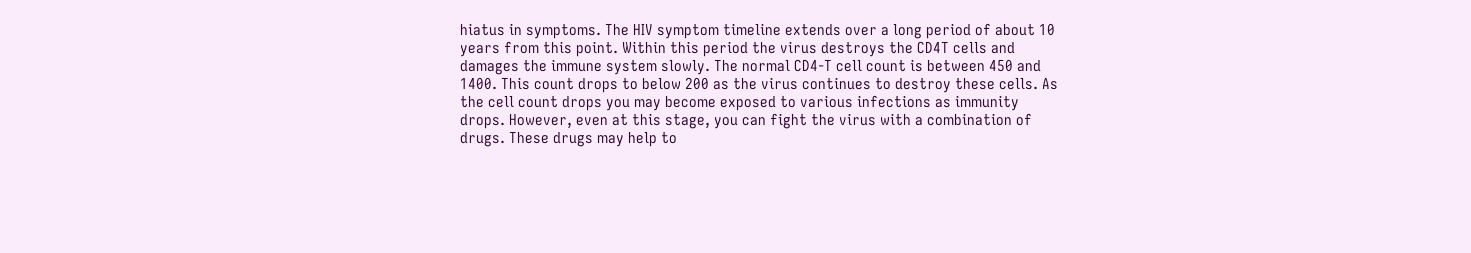hiatus in symptoms. The HIV symptom timeline extends over a long period of about 10 years from this point. Within this period the virus destroys the CD4T cells and damages the immune system slowly. The normal CD4-T cell count is between 450 and 1400. This count drops to below 200 as the virus continues to destroy these cells. As the cell count drops you may become exposed to various infections as immunity drops. However, even at this stage, you can fight the virus with a combination of drugs. These drugs may help to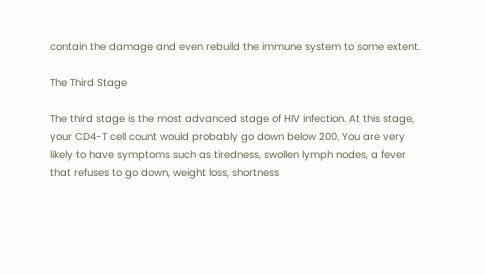contain the damage and even rebuild the immune system to some extent.

The Third Stage

The third stage is the most advanced stage of HIV infection. At this stage, your CD4-T cell count would probably go down below 200. You are very likely to have symptoms such as tiredness, swollen lymph nodes, a fever that refuses to go down, weight loss, shortness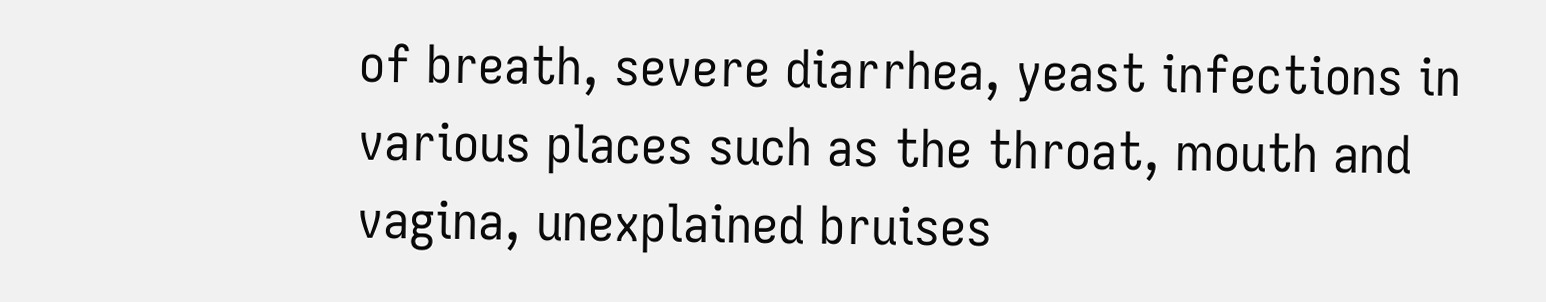of breath, severe diarrhea, yeast infections in various places such as the throat, mouth and vagina, unexplained bruises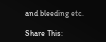and bleeding etc.

Share This: